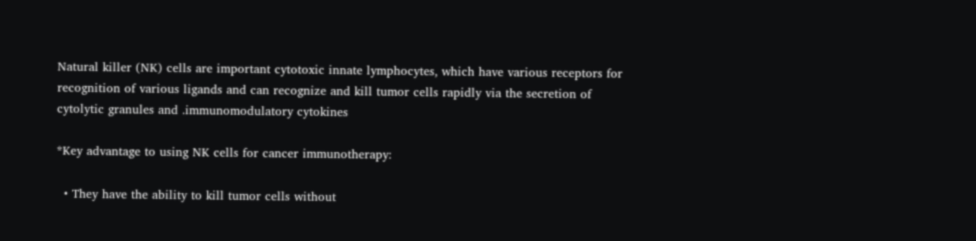Natural killer (NK) cells are important cytotoxic innate lymphocytes, which have various receptors for recognition of various ligands and can recognize and kill tumor cells rapidly via the secretion of cytolytic granules and .immunomodulatory cytokines

*Key advantage to using NK cells for cancer immunotherapy:

  • They have the ability to kill tumor cells without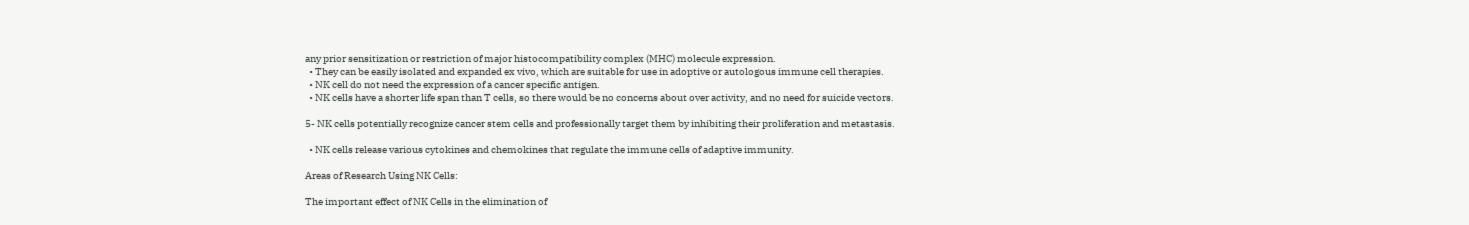any prior sensitization or restriction of major histocompatibility complex (MHC) molecule expression.
  • They can be easily isolated and expanded ex vivo, which are suitable for use in adoptive or autologous immune cell therapies.
  • NK cell do not need the expression of a cancer specific antigen.
  • NK cells have a shorter life span than T cells, so there would be no concerns about over activity, and no need for suicide vectors.

5- NK cells potentially recognize cancer stem cells and professionally target them by inhibiting their proliferation and metastasis.

  • NK cells release various cytokines and chemokines that regulate the immune cells of adaptive immunity.

Areas of Research Using NK Cells:

The important effect of NK Cells in the elimination of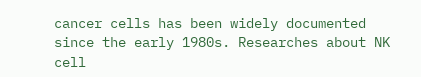cancer cells has been widely documented since the early 1980s. Researches about NK cell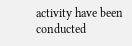activity have been conducted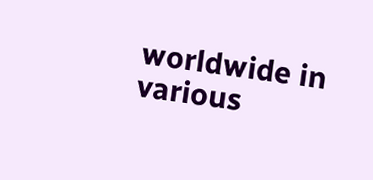worldwide in various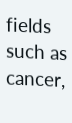fields such as cancer,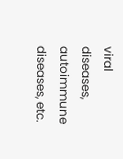viral diseases, autoimmune diseases, etc.